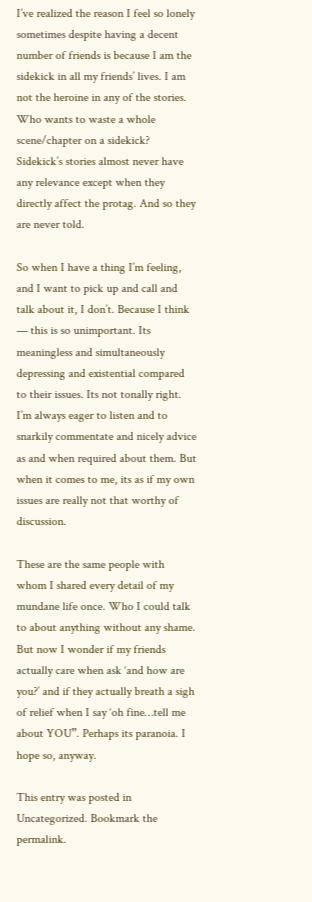I’ve realized the reason I feel so lonely sometimes despite having a decent number of friends is because I am the sidekick in all my friends’ lives. I am not the heroine in any of the stories. Who wants to waste a whole scene/chapter on a sidekick? Sidekick’s stories almost never have any relevance except when they directly affect the protag. And so they are never told.

So when I have a thing I’m feeling, and I want to pick up and call and talk about it, I don’t. Because I think — this is so unimportant. Its meaningless and simultaneously depressing and existential compared to their issues. Its not tonally right. I’m always eager to listen and to snarkily commentate and nicely advice as and when required about them. But when it comes to me, its as if my own issues are really not that worthy of discussion.

These are the same people with whom I shared every detail of my mundane life once. Who I could talk to about anything without any shame. But now I wonder if my friends actually care when ask ‘and how are you?’ and if they actually breath a sigh of relief when I say ‘oh fine…tell me about YOU”. Perhaps its paranoia. I hope so, anyway.

This entry was posted in Uncategorized. Bookmark the permalink.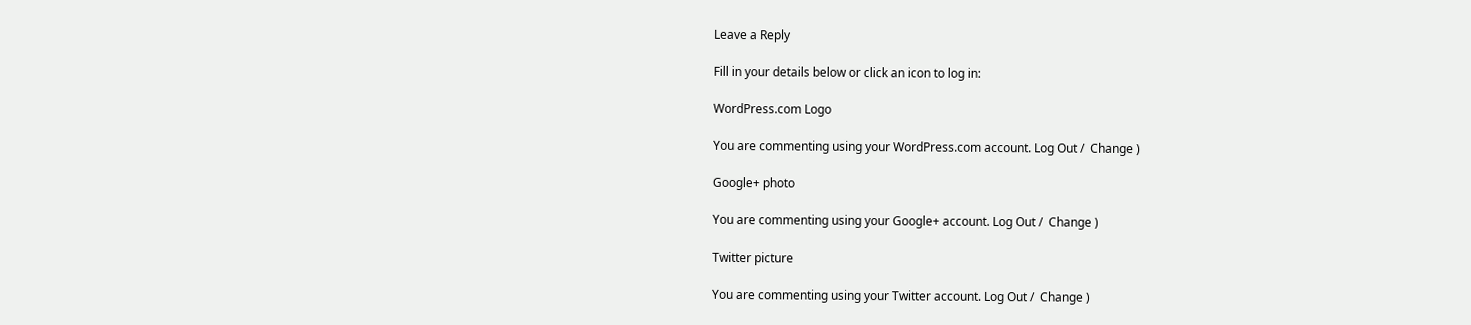Leave a Reply

Fill in your details below or click an icon to log in:

WordPress.com Logo

You are commenting using your WordPress.com account. Log Out /  Change )

Google+ photo

You are commenting using your Google+ account. Log Out /  Change )

Twitter picture

You are commenting using your Twitter account. Log Out /  Change )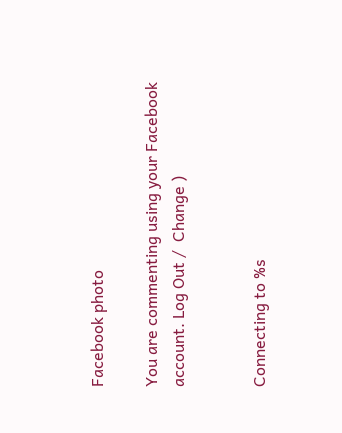Facebook photo

You are commenting using your Facebook account. Log Out /  Change )


Connecting to %s